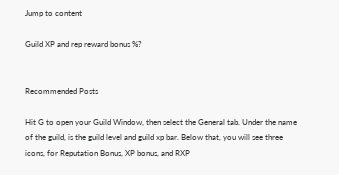Jump to content

Guild XP and rep reward bonus %?


Recommended Posts

Hit G to open your Guild Window, then select the General tab. Under the name of the guild, is the guild level and guild xp bar. Below that, you will see three icons, for Reputation Bonus, XP bonus, and RXP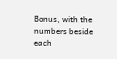Bonus, with the numbers beside each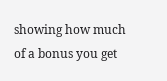showing how much of a bonus you get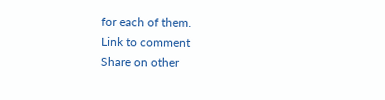for each of them.
Link to comment
Share on other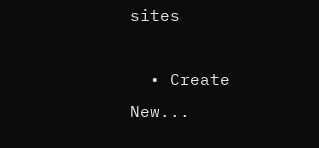sites

  • Create New...